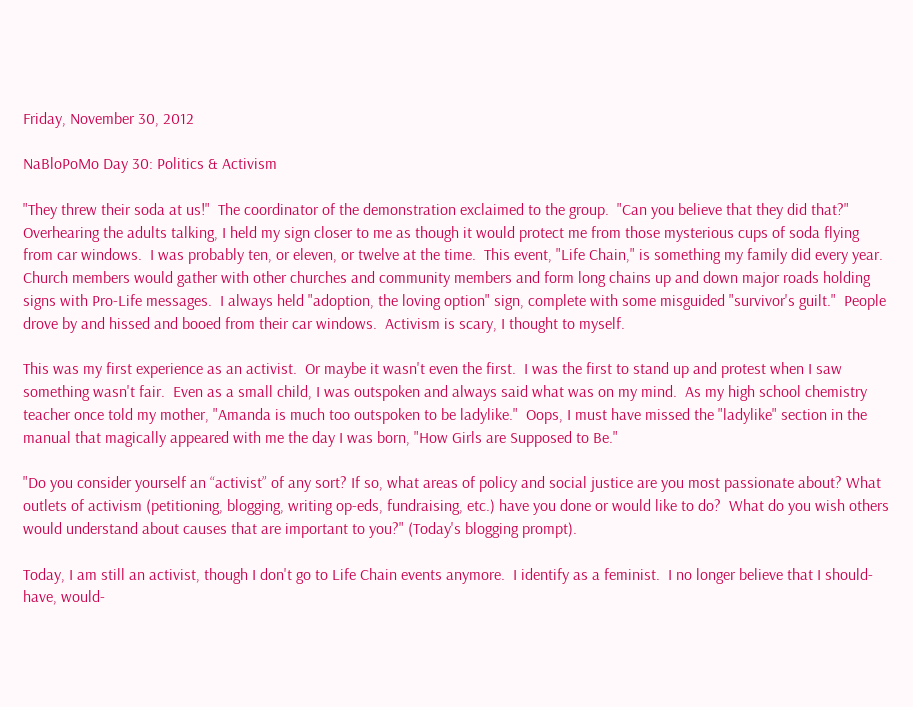Friday, November 30, 2012

NaBloPoMo Day 30: Politics & Activism

"They threw their soda at us!"  The coordinator of the demonstration exclaimed to the group.  "Can you believe that they did that?"  Overhearing the adults talking, I held my sign closer to me as though it would protect me from those mysterious cups of soda flying from car windows.  I was probably ten, or eleven, or twelve at the time.  This event, "Life Chain," is something my family did every year.  Church members would gather with other churches and community members and form long chains up and down major roads holding signs with Pro-Life messages.  I always held "adoption, the loving option" sign, complete with some misguided "survivor's guilt."  People drove by and hissed and booed from their car windows.  Activism is scary, I thought to myself.

This was my first experience as an activist.  Or maybe it wasn't even the first.  I was the first to stand up and protest when I saw something wasn't fair.  Even as a small child, I was outspoken and always said what was on my mind.  As my high school chemistry teacher once told my mother, "Amanda is much too outspoken to be ladylike."  Oops, I must have missed the "ladylike" section in the manual that magically appeared with me the day I was born, "How Girls are Supposed to Be."

"Do you consider yourself an “activist” of any sort? If so, what areas of policy and social justice are you most passionate about? What outlets of activism (petitioning, blogging, writing op-eds, fundraising, etc.) have you done or would like to do?  What do you wish others would understand about causes that are important to you?" (Today's blogging prompt).

Today, I am still an activist, though I don't go to Life Chain events anymore.  I identify as a feminist.  I no longer believe that I should-have, would-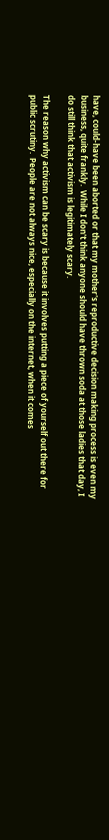have, could-have been aborted or that my mother's reproductive decision making process is even my business, quite frankly.  While I don't think anyone should have thrown soda at those ladies that day, I do still think that activism is legitimately scary.

The reason why activism can be scary is because it involves putting a piece of yourself out there for public scrutiny.  People are not always nice, especially on the internet, when it comes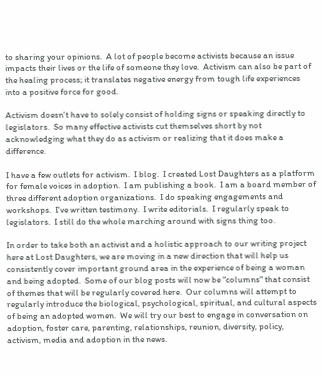to sharing your opinions.  A lot of people become activists because an issue impacts their lives or the life of someone they love.  Activism can also be part of the healing process; it translates negative energy from tough life experiences into a positive force for good.

Activism doesn't have to solely consist of holding signs or speaking directly to legislators.  So many effective activists cut themselves short by not acknowledging what they do as activism or realizing that it does make a difference.

I have a few outlets for activism.  I blog.  I created Lost Daughters as a platform for female voices in adoption.  I am publishing a book.  I am a board member of three different adoption organizations.  I do speaking engagements and workshops.  I've written testimony.  I write editorials.  I regularly speak to legislators.  I still do the whole marching around with signs thing too.

In order to take both an activist and a holistic approach to our writing project here at Lost Daughters, we are moving in a new direction that will help us consistently cover important ground area in the experience of being a woman and being adopted.  Some of our blog posts will now be "columns" that consist of themes that will be regularly covered here.  Our columns will attempt to regularly introduce the biological, psychological, spiritual, and cultural aspects of being an adopted women.  We will try our best to engage in conversation on adoption, foster care, parenting, relationships, reunion, diversity, policy, activism, media and adoption in the news.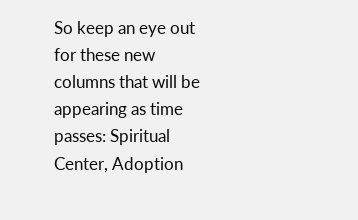So keep an eye out for these new columns that will be appearing as time passes: Spiritual Center, Adoption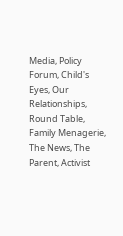Media, Policy Forum, Child's Eyes, Our Relationships, Round Table, Family Menagerie, The News, The Parent, Activist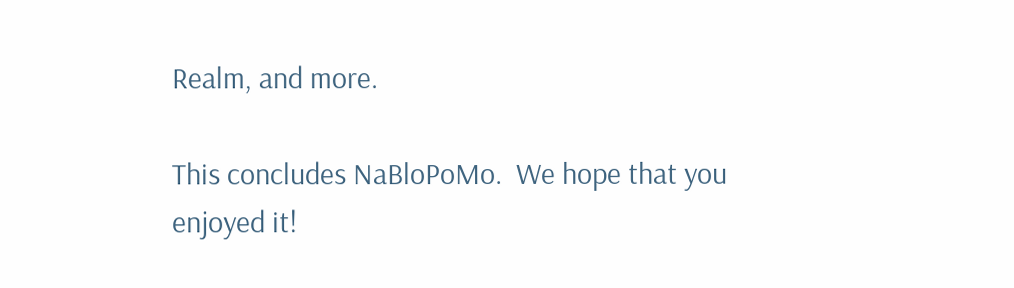Realm, and more.

This concludes NaBloPoMo.  We hope that you enjoyed it!